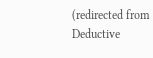(redirected from Deductive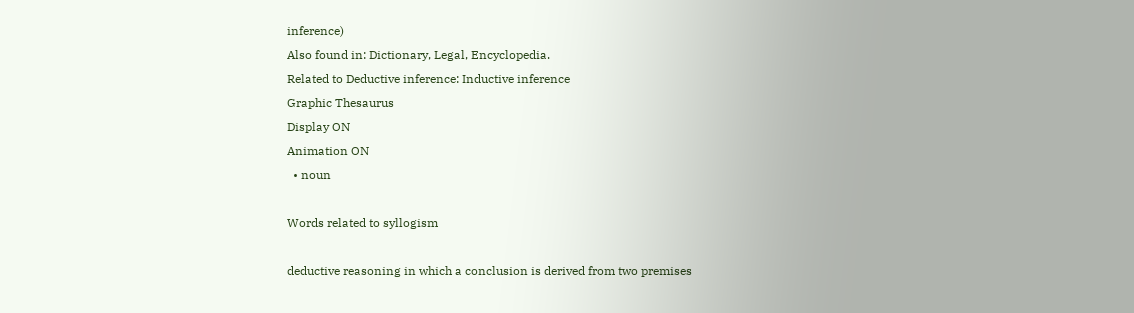inference)
Also found in: Dictionary, Legal, Encyclopedia.
Related to Deductive inference: Inductive inference
Graphic Thesaurus
Display ON
Animation ON
  • noun

Words related to syllogism

deductive reasoning in which a conclusion is derived from two premises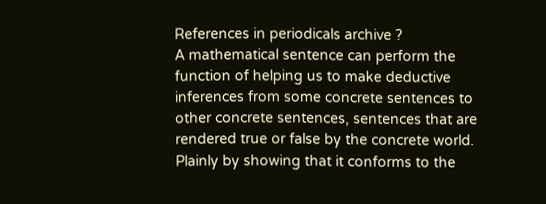References in periodicals archive ?
A mathematical sentence can perform the function of helping us to make deductive inferences from some concrete sentences to other concrete sentences, sentences that are rendered true or false by the concrete world.
Plainly by showing that it conforms to the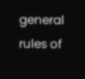general rules of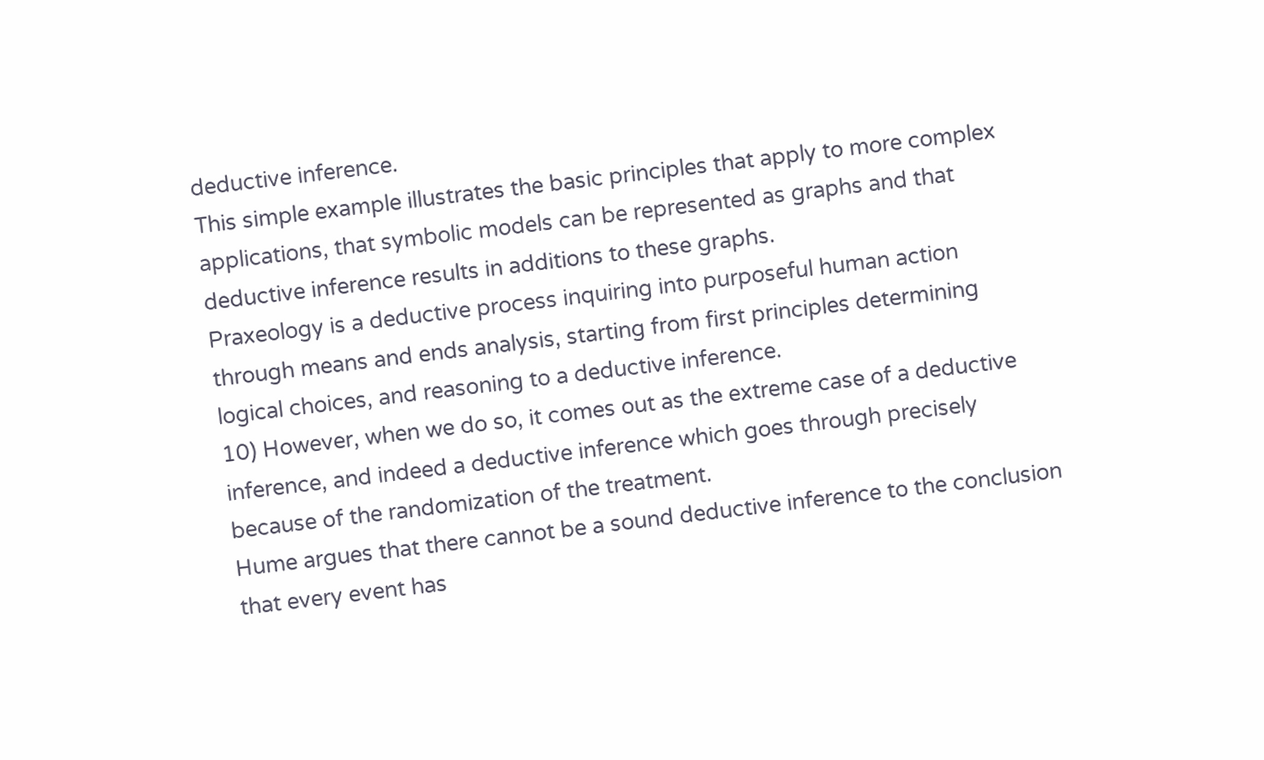deductive inference.
This simple example illustrates the basic principles that apply to more complex applications, that symbolic models can be represented as graphs and that deductive inference results in additions to these graphs.
Praxeology is a deductive process inquiring into purposeful human action through means and ends analysis, starting from first principles determining logical choices, and reasoning to a deductive inference.
10) However, when we do so, it comes out as the extreme case of a deductive inference, and indeed a deductive inference which goes through precisely because of the randomization of the treatment.
Hume argues that there cannot be a sound deductive inference to the conclusion that every event has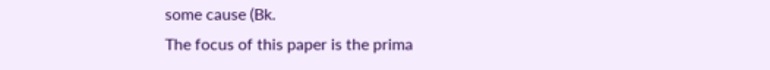some cause (Bk.
The focus of this paper is the prima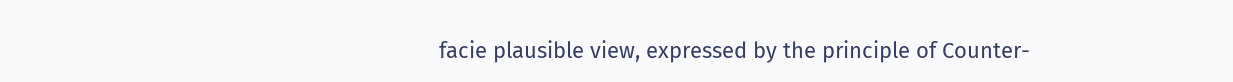facie plausible view, expressed by the principle of Counter-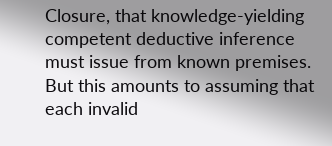Closure, that knowledge-yielding competent deductive inference must issue from known premises.
But this amounts to assuming that each invalid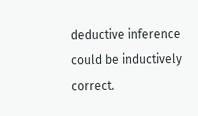deductive inference could be inductively correct.